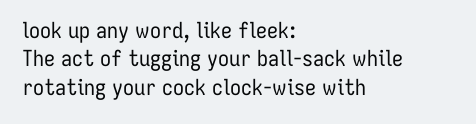look up any word, like fleek:
The act of tugging your ball-sack while rotating your cock clock-wise with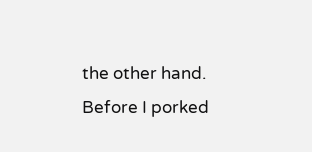the other hand.
Before I porked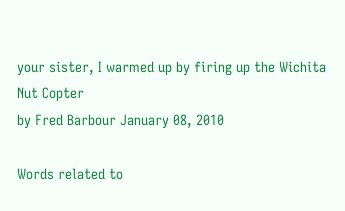your sister, I warmed up by firing up the Wichita Nut Copter
by Fred Barbour January 08, 2010

Words related to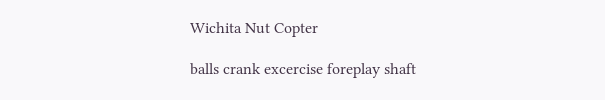Wichita Nut Copter

balls crank excercise foreplay shaft